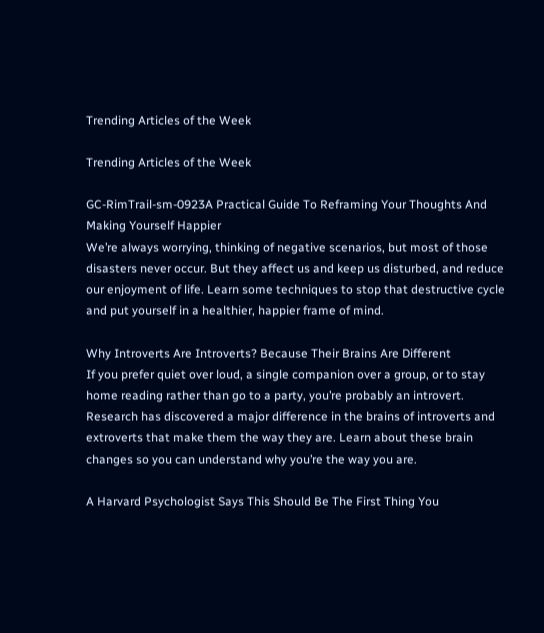Trending Articles of the Week

Trending Articles of the Week

GC-RimTrail-sm-0923A Practical Guide To Reframing Your Thoughts And Making Yourself Happier
We’re always worrying, thinking of negative scenarios, but most of those disasters never occur. But they affect us and keep us disturbed, and reduce our enjoyment of life. Learn some techniques to stop that destructive cycle and put yourself in a healthier, happier frame of mind.

Why Introverts Are Introverts? Because Their Brains Are Different
If you prefer quiet over loud, a single companion over a group, or to stay home reading rather than go to a party, you’re probably an introvert. Research has discovered a major difference in the brains of introverts and extroverts that make them the way they are. Learn about these brain changes so you can understand why you’re the way you are.

A Harvard Psychologist Says This Should Be The First Thing You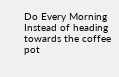Do Every Morning
Instead of heading towards the coffee pot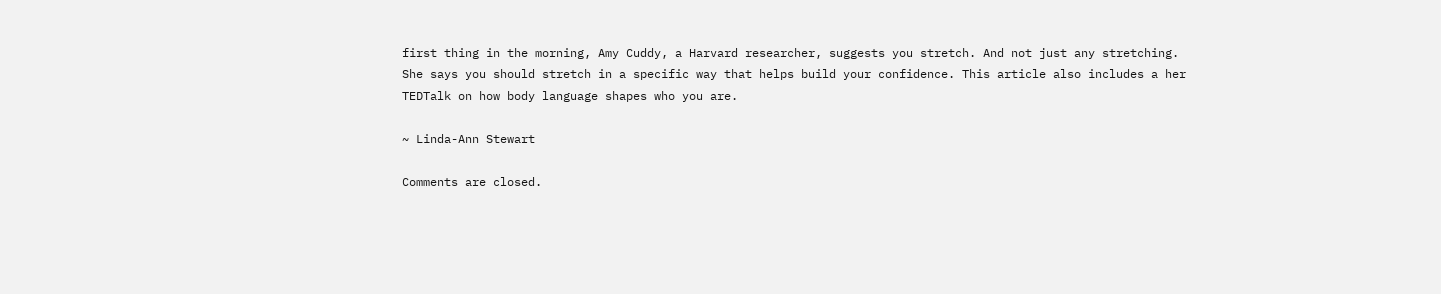first thing in the morning, Amy Cuddy, a Harvard researcher, suggests you stretch. And not just any stretching. She says you should stretch in a specific way that helps build your confidence. This article also includes a her TEDTalk on how body language shapes who you are.

~ Linda-Ann Stewart

Comments are closed.